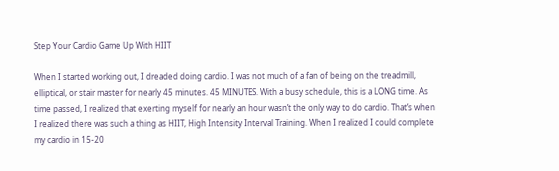Step Your Cardio Game Up With HIIT

When I started working out, I dreaded doing cardio. I was not much of a fan of being on the treadmill, elliptical, or stair master for nearly 45 minutes. 45 MINUTES. With a busy schedule, this is a LONG time. As time passed, I realized that exerting myself for nearly an hour wasn’t the only way to do cardio. That’s when I realized there was such a thing as HIIT, High Intensity Interval Training. When I realized I could complete my cardio in 15-20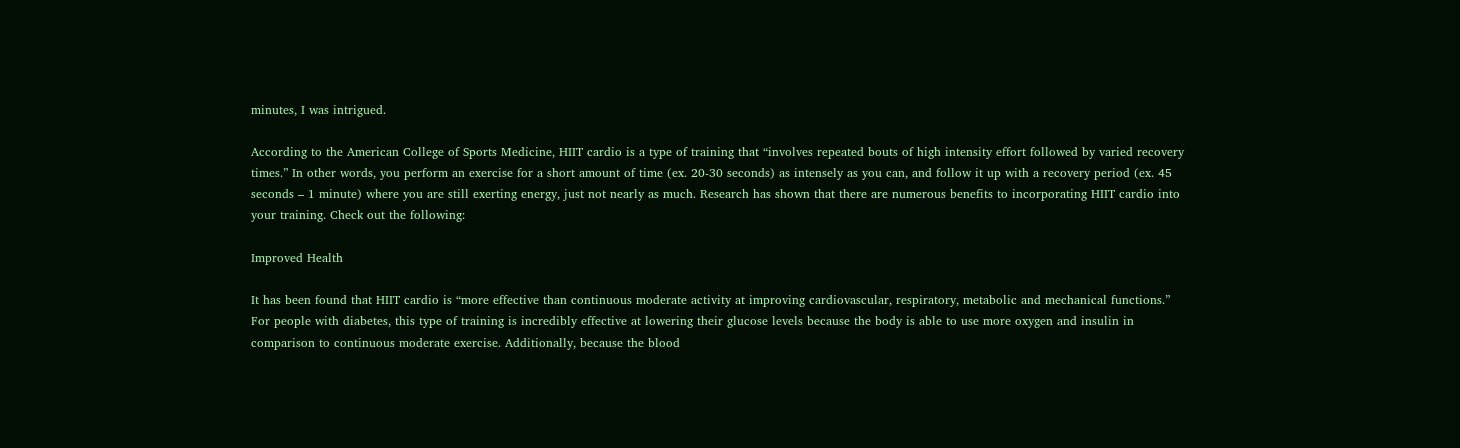minutes, I was intrigued.

According to the American College of Sports Medicine, HIIT cardio is a type of training that “involves repeated bouts of high intensity effort followed by varied recovery times.” In other words, you perform an exercise for a short amount of time (ex. 20-30 seconds) as intensely as you can, and follow it up with a recovery period (ex. 45 seconds – 1 minute) where you are still exerting energy, just not nearly as much. Research has shown that there are numerous benefits to incorporating HIIT cardio into your training. Check out the following:

Improved Health

It has been found that HIIT cardio is “more effective than continuous moderate activity at improving cardiovascular, respiratory, metabolic and mechanical functions.” For people with diabetes, this type of training is incredibly effective at lowering their glucose levels because the body is able to use more oxygen and insulin in comparison to continuous moderate exercise. Additionally, because the blood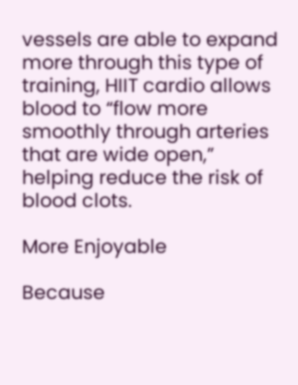vessels are able to expand more through this type of training, HIIT cardio allows blood to “flow more smoothly through arteries that are wide open,” helping reduce the risk of blood clots.

More Enjoyable

Because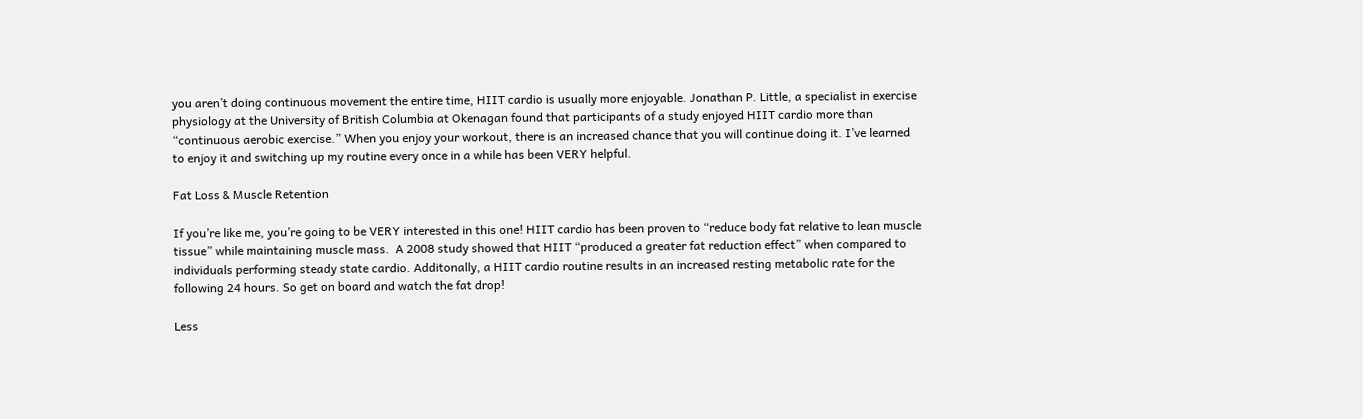you aren’t doing continuous movement the entire time, HIIT cardio is usually more enjoyable. Jonathan P. Little, a specialist in exercise physiology at the University of British Columbia at Okenagan found that participants of a study enjoyed HIIT cardio more than “continuous aerobic exercise.” When you enjoy your workout, there is an increased chance that you will continue doing it. I’ve learned to enjoy it and switching up my routine every once in a while has been VERY helpful.

Fat Loss & Muscle Retention

If you’re like me, you’re going to be VERY interested in this one! HIIT cardio has been proven to “reduce body fat relative to lean muscle tissue” while maintaining muscle mass.  A 2008 study showed that HIIT “produced a greater fat reduction effect” when compared to individuals performing steady state cardio. Additonally, a HIIT cardio routine results in an increased resting metabolic rate for the following 24 hours. So get on board and watch the fat drop!

Less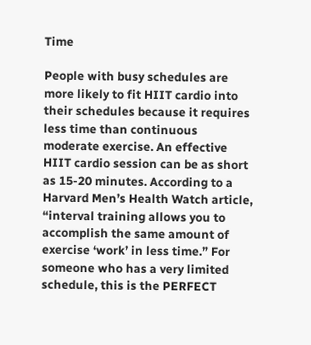Time

People with busy schedules are more likely to fit HIIT cardio into their schedules because it requires less time than continuous moderate exercise. An effective HIIT cardio session can be as short as 15-20 minutes. According to a Harvard Men’s Health Watch article, “interval training allows you to accomplish the same amount of exercise ‘work’ in less time.” For someone who has a very limited schedule, this is the PERFECT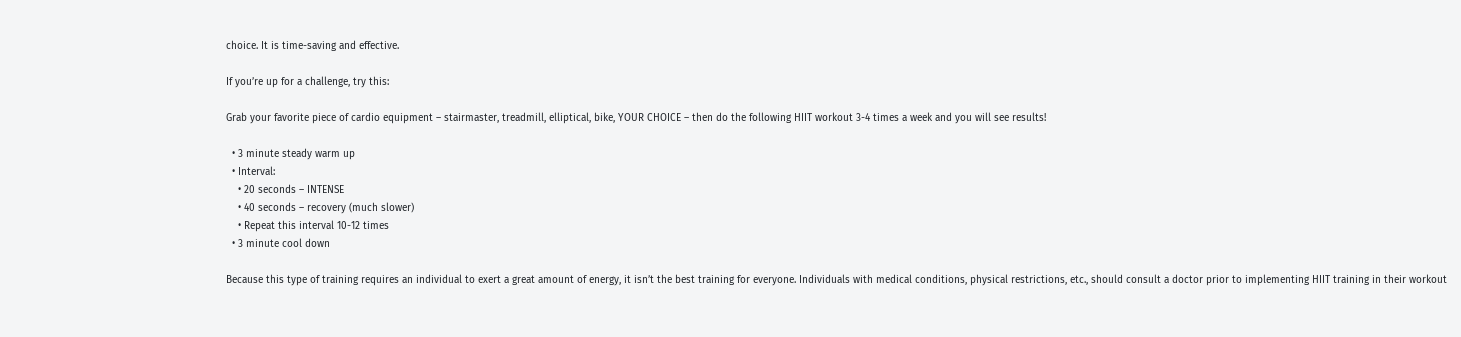choice. It is time-saving and effective.

If you’re up for a challenge, try this:

Grab your favorite piece of cardio equipment – stairmaster, treadmill, elliptical, bike, YOUR CHOICE – then do the following HIIT workout 3-4 times a week and you will see results!

  • 3 minute steady warm up
  • Interval:
    • 20 seconds – INTENSE
    • 40 seconds – recovery (much slower)
    • Repeat this interval 10-12 times
  • 3 minute cool down

Because this type of training requires an individual to exert a great amount of energy, it isn’t the best training for everyone. Individuals with medical conditions, physical restrictions, etc., should consult a doctor prior to implementing HIIT training in their workout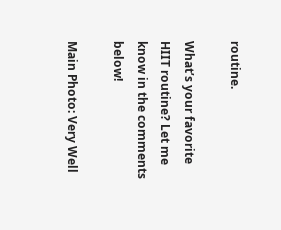routine.

What’s your favorite HIIT routine? Let me know in the comments below!

Main Photo: Very Well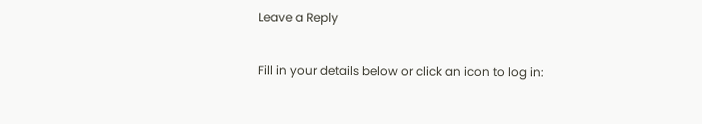Leave a Reply

Fill in your details below or click an icon to log in: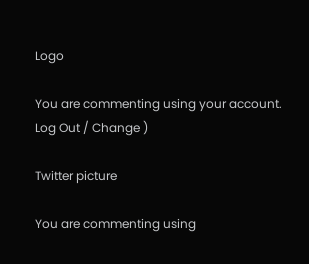Logo

You are commenting using your account. Log Out / Change )

Twitter picture

You are commenting using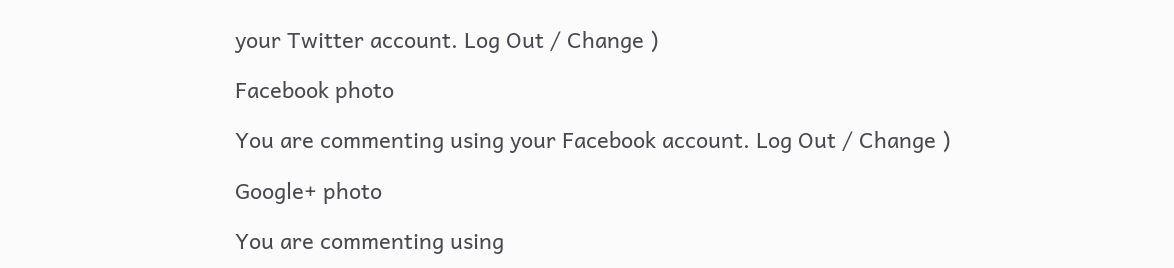your Twitter account. Log Out / Change )

Facebook photo

You are commenting using your Facebook account. Log Out / Change )

Google+ photo

You are commenting using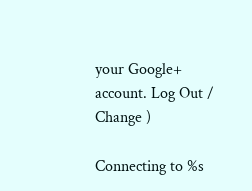your Google+ account. Log Out / Change )

Connecting to %s